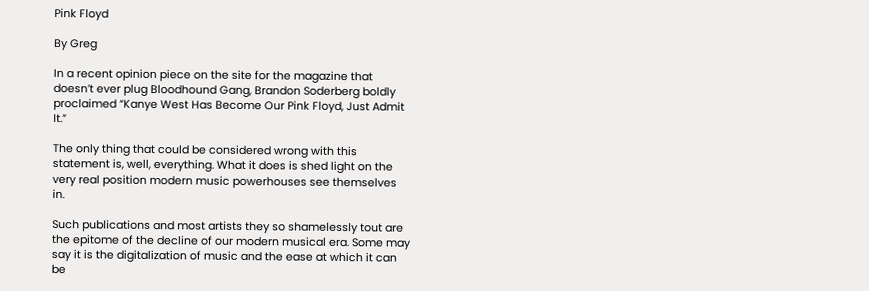Pink Floyd

By Greg

In a recent opinion piece on the site for the magazine that doesn’t ever plug Bloodhound Gang, Brandon Soderberg boldly proclaimed “Kanye West Has Become Our Pink Floyd, Just Admit It.”

The only thing that could be considered wrong with this statement is, well, everything. What it does is shed light on the very real position modern music powerhouses see themselves in.

Such publications and most artists they so shamelessly tout are the epitome of the decline of our modern musical era. Some may say it is the digitalization of music and the ease at which it can be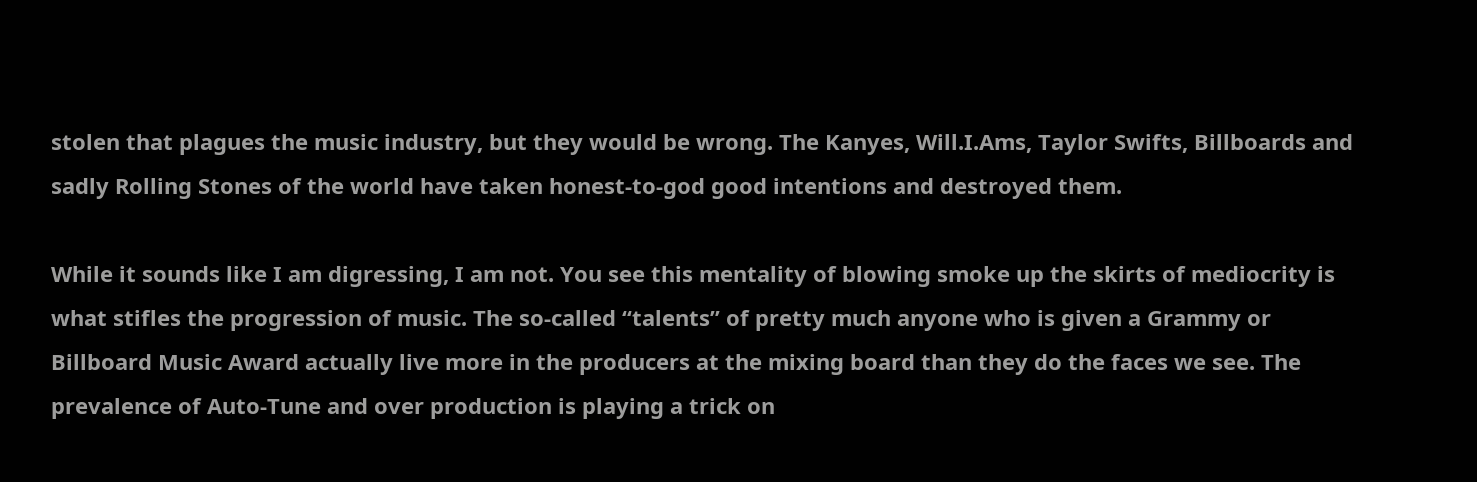stolen that plagues the music industry, but they would be wrong. The Kanyes, Will.I.Ams, Taylor Swifts, Billboards and sadly Rolling Stones of the world have taken honest-to-god good intentions and destroyed them.

While it sounds like I am digressing, I am not. You see this mentality of blowing smoke up the skirts of mediocrity is what stifles the progression of music. The so-called “talents” of pretty much anyone who is given a Grammy or Billboard Music Award actually live more in the producers at the mixing board than they do the faces we see. The prevalence of Auto-Tune and over production is playing a trick on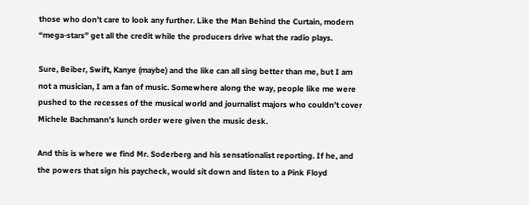those who don’t care to look any further. Like the Man Behind the Curtain, modern “mega-stars” get all the credit while the producers drive what the radio plays.

Sure, Beiber, Swift, Kanye (maybe) and the like can all sing better than me, but I am not a musician, I am a fan of music. Somewhere along the way, people like me were pushed to the recesses of the musical world and journalist majors who couldn’t cover Michele Bachmann’s lunch order were given the music desk.

And this is where we find Mr. Soderberg and his sensationalist reporting. If he, and the powers that sign his paycheck, would sit down and listen to a Pink Floyd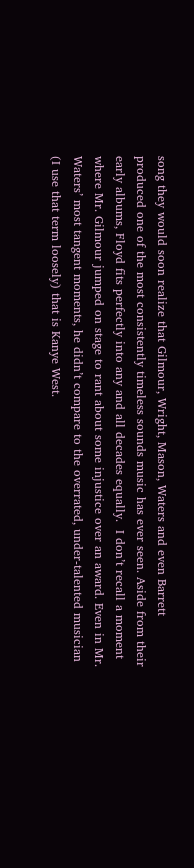song they would soon realize that Gilmour, Wright, Mason, Waters and even Barrett produced one of the most consistently timeless sounds music has ever seen. Aside from their early albums, Floyd fits perfectly into any and all decades equally.  I don’t recall a moment where Mr. Gilmour jumped on stage to rant about some injustice over an award. Even in Mr. Waters’ most tangent moments, he didn’t compare to the overrated, under-talented musician (I use that term loosely) that is Kanye West.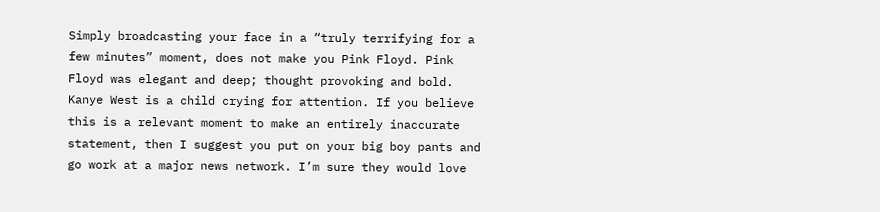Simply broadcasting your face in a “truly terrifying for a few minutes” moment, does not make you Pink Floyd. Pink Floyd was elegant and deep; thought provoking and bold. Kanye West is a child crying for attention. If you believe this is a relevant moment to make an entirely inaccurate statement, then I suggest you put on your big boy pants and go work at a major news network. I’m sure they would love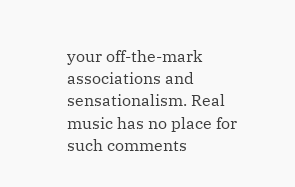your off-the-mark associations and sensationalism. Real music has no place for such comments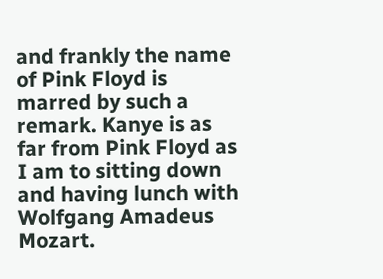and frankly the name of Pink Floyd is marred by such a remark. Kanye is as far from Pink Floyd as I am to sitting down and having lunch with Wolfgang Amadeus Mozart.